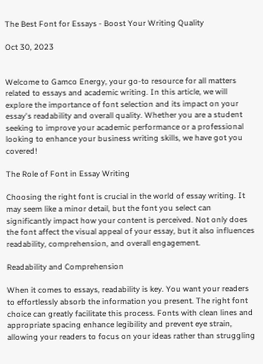The Best Font for Essays - Boost Your Writing Quality

Oct 30, 2023


Welcome to Gamco Energy, your go-to resource for all matters related to essays and academic writing. In this article, we will explore the importance of font selection and its impact on your essay's readability and overall quality. Whether you are a student seeking to improve your academic performance or a professional looking to enhance your business writing skills, we have got you covered!

The Role of Font in Essay Writing

Choosing the right font is crucial in the world of essay writing. It may seem like a minor detail, but the font you select can significantly impact how your content is perceived. Not only does the font affect the visual appeal of your essay, but it also influences readability, comprehension, and overall engagement.

Readability and Comprehension

When it comes to essays, readability is key. You want your readers to effortlessly absorb the information you present. The right font choice can greatly facilitate this process. Fonts with clean lines and appropriate spacing enhance legibility and prevent eye strain, allowing your readers to focus on your ideas rather than struggling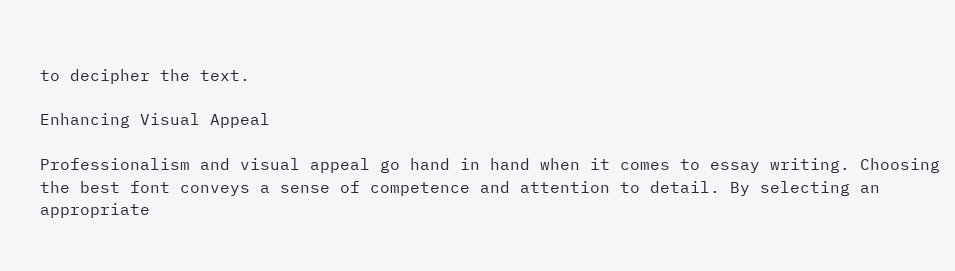to decipher the text.

Enhancing Visual Appeal

Professionalism and visual appeal go hand in hand when it comes to essay writing. Choosing the best font conveys a sense of competence and attention to detail. By selecting an appropriate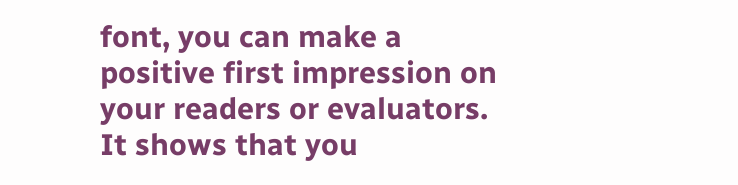font, you can make a positive first impression on your readers or evaluators. It shows that you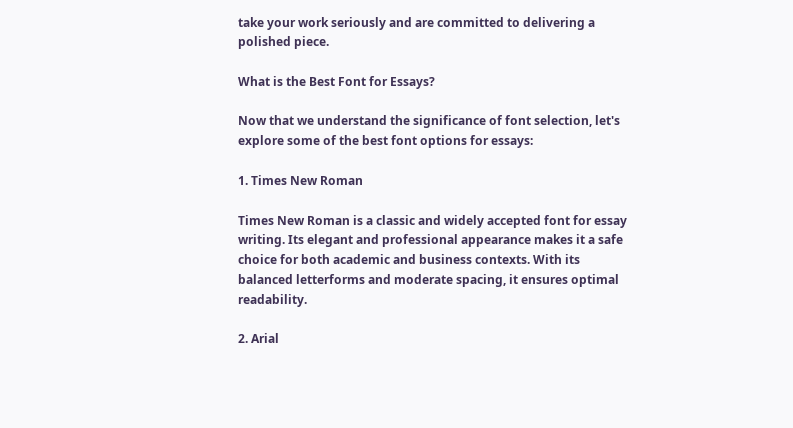take your work seriously and are committed to delivering a polished piece.

What is the Best Font for Essays?

Now that we understand the significance of font selection, let's explore some of the best font options for essays:

1. Times New Roman

Times New Roman is a classic and widely accepted font for essay writing. Its elegant and professional appearance makes it a safe choice for both academic and business contexts. With its balanced letterforms and moderate spacing, it ensures optimal readability.

2. Arial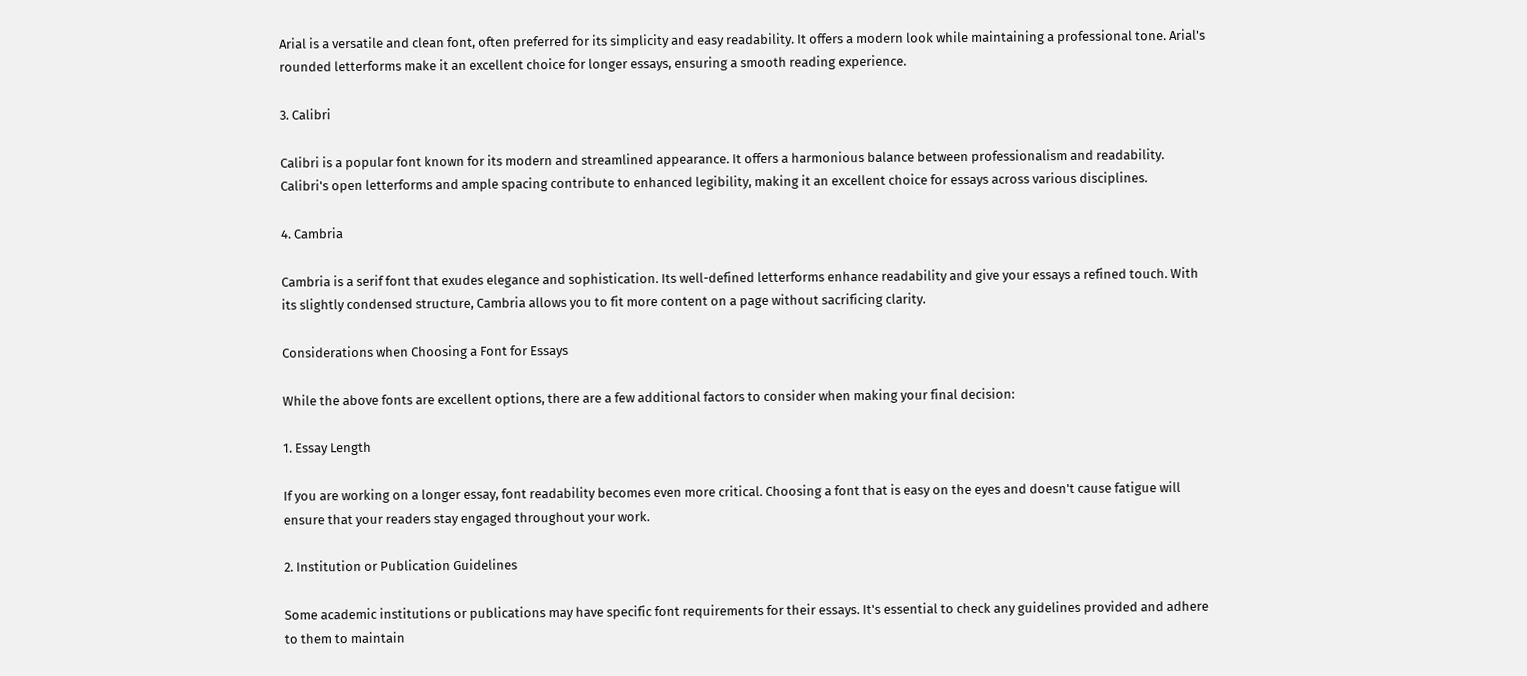Arial is a versatile and clean font, often preferred for its simplicity and easy readability. It offers a modern look while maintaining a professional tone. Arial's rounded letterforms make it an excellent choice for longer essays, ensuring a smooth reading experience.

3. Calibri

Calibri is a popular font known for its modern and streamlined appearance. It offers a harmonious balance between professionalism and readability. Calibri's open letterforms and ample spacing contribute to enhanced legibility, making it an excellent choice for essays across various disciplines.

4. Cambria

Cambria is a serif font that exudes elegance and sophistication. Its well-defined letterforms enhance readability and give your essays a refined touch. With its slightly condensed structure, Cambria allows you to fit more content on a page without sacrificing clarity.

Considerations when Choosing a Font for Essays

While the above fonts are excellent options, there are a few additional factors to consider when making your final decision:

1. Essay Length

If you are working on a longer essay, font readability becomes even more critical. Choosing a font that is easy on the eyes and doesn't cause fatigue will ensure that your readers stay engaged throughout your work.

2. Institution or Publication Guidelines

Some academic institutions or publications may have specific font requirements for their essays. It's essential to check any guidelines provided and adhere to them to maintain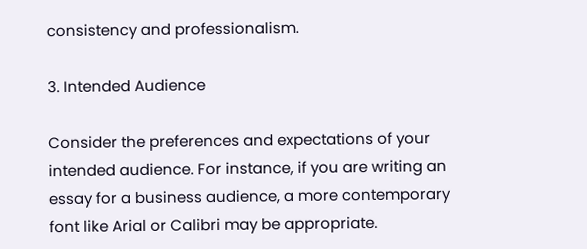consistency and professionalism.

3. Intended Audience

Consider the preferences and expectations of your intended audience. For instance, if you are writing an essay for a business audience, a more contemporary font like Arial or Calibri may be appropriate.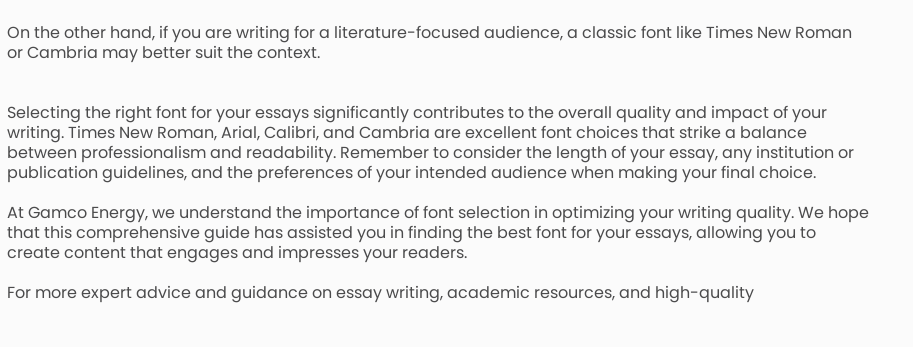On the other hand, if you are writing for a literature-focused audience, a classic font like Times New Roman or Cambria may better suit the context.


Selecting the right font for your essays significantly contributes to the overall quality and impact of your writing. Times New Roman, Arial, Calibri, and Cambria are excellent font choices that strike a balance between professionalism and readability. Remember to consider the length of your essay, any institution or publication guidelines, and the preferences of your intended audience when making your final choice.

At Gamco Energy, we understand the importance of font selection in optimizing your writing quality. We hope that this comprehensive guide has assisted you in finding the best font for your essays, allowing you to create content that engages and impresses your readers.

For more expert advice and guidance on essay writing, academic resources, and high-quality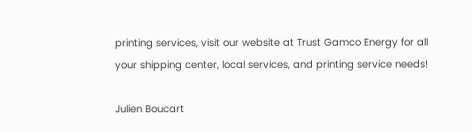printing services, visit our website at Trust Gamco Energy for all your shipping center, local services, and printing service needs!

Julien Boucart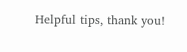Helpful tips, thank you!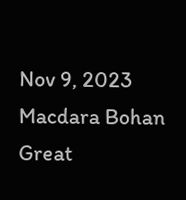Nov 9, 2023
Macdara Bohan
Great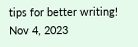tips for better writing!
Nov 4, 2023